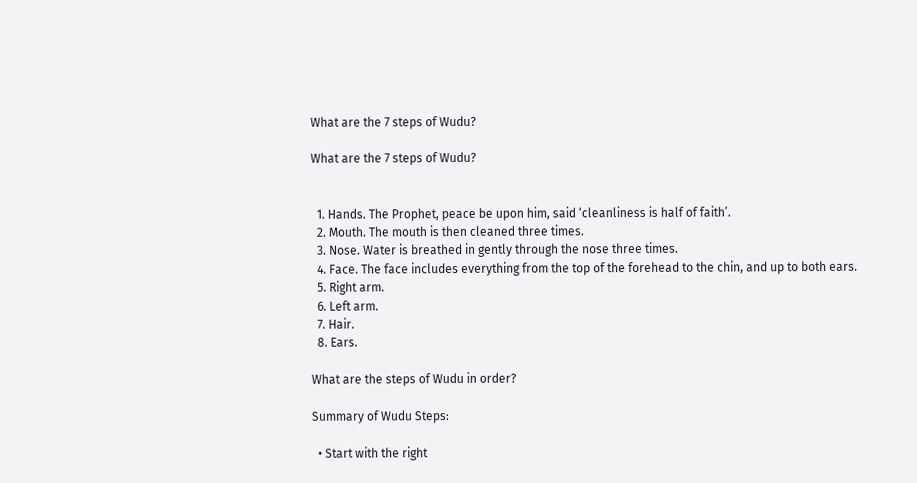What are the 7 steps of Wudu?

What are the 7 steps of Wudu?


  1. Hands. The Prophet, peace be upon him, said ‘cleanliness is half of faith’.
  2. Mouth. The mouth is then cleaned three times.
  3. Nose. Water is breathed in gently through the nose three times.
  4. Face. The face includes everything from the top of the forehead to the chin, and up to both ears.
  5. Right arm.
  6. Left arm.
  7. Hair.
  8. Ears.

What are the steps of Wudu in order?

Summary of Wudu Steps:

  • Start with the right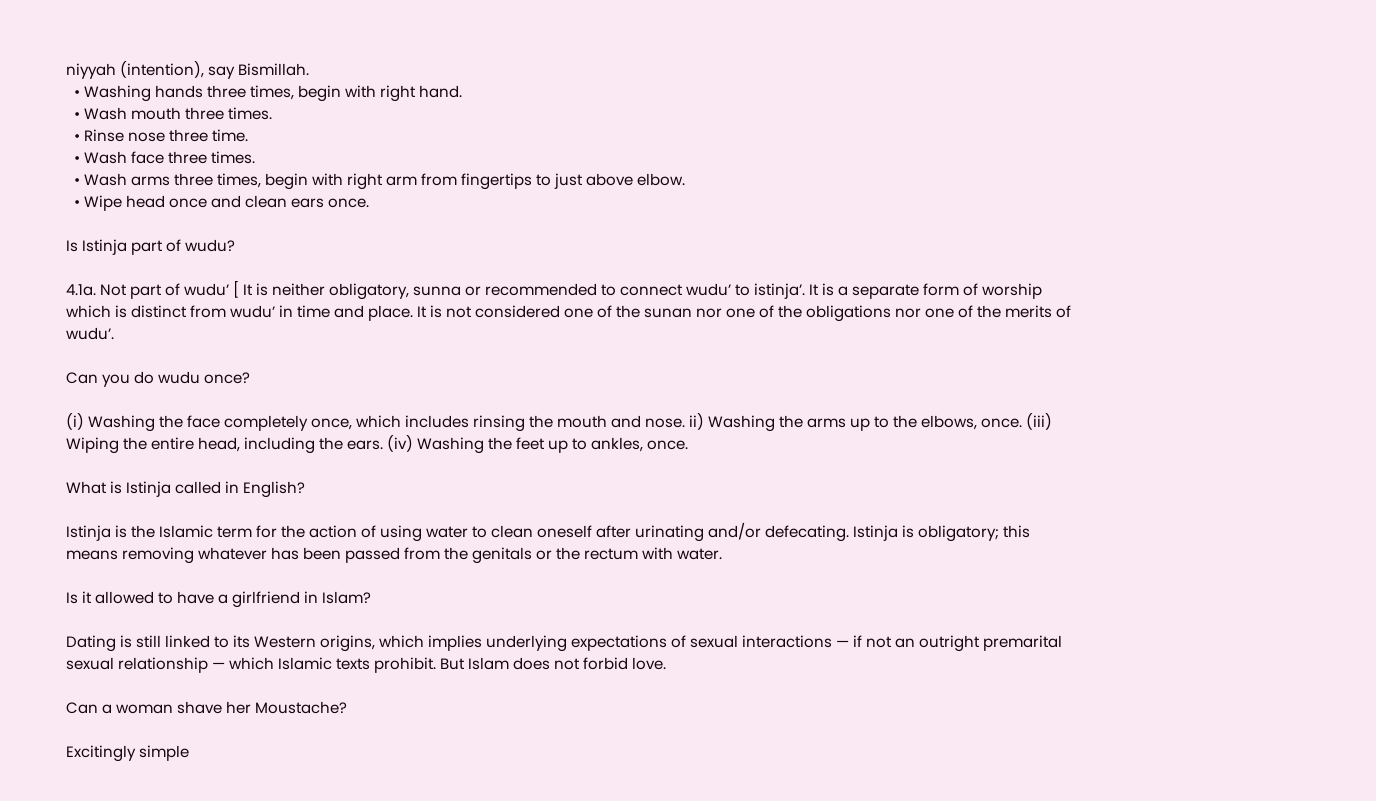niyyah (intention), say Bismillah.
  • Washing hands three times, begin with right hand.
  • Wash mouth three times.
  • Rinse nose three time.
  • Wash face three times.
  • Wash arms three times, begin with right arm from fingertips to just above elbow.
  • Wipe head once and clean ears once.

Is Istinja part of wudu?

4.1a. Not part of wudu’ [ It is neither obligatory, sunna or recommended to connect wudu’ to istinja’. It is a separate form of worship which is distinct from wudu’ in time and place. It is not considered one of the sunan nor one of the obligations nor one of the merits of wudu’.

Can you do wudu once?

(i) Washing the face completely once, which includes rinsing the mouth and nose. ii) Washing the arms up to the elbows, once. (iii) Wiping the entire head, including the ears. (iv) Washing the feet up to ankles, once.

What is Istinja called in English?

Istinja is the Islamic term for the action of using water to clean oneself after urinating and/or defecating. Istinja is obligatory; this means removing whatever has been passed from the genitals or the rectum with water.

Is it allowed to have a girlfriend in Islam?

Dating is still linked to its Western origins, which implies underlying expectations of sexual interactions — if not an outright premarital sexual relationship — which Islamic texts prohibit. But Islam does not forbid love.

Can a woman shave her Moustache?

Excitingly simple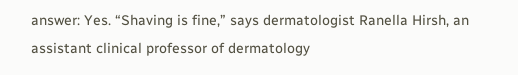answer: Yes. “Shaving is fine,” says dermatologist Ranella Hirsh, an assistant clinical professor of dermatology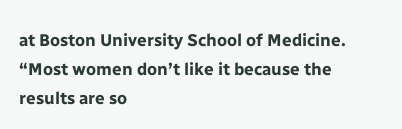at Boston University School of Medicine. “Most women don’t like it because the results are so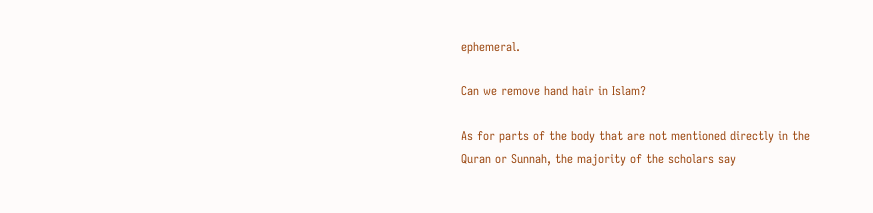ephemeral.

Can we remove hand hair in Islam?

As for parts of the body that are not mentioned directly in the Quran or Sunnah, the majority of the scholars say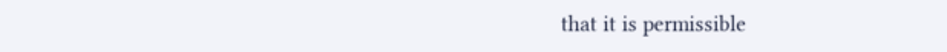that it is permissible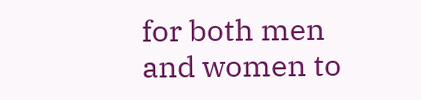for both men and women to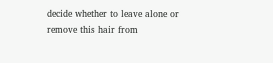decide whether to leave alone or remove this hair from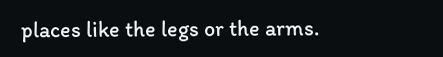places like the legs or the arms.